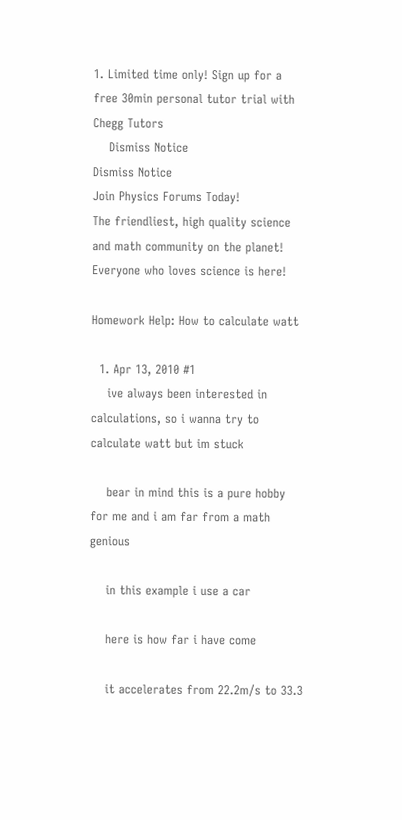1. Limited time only! Sign up for a free 30min personal tutor trial with Chegg Tutors
    Dismiss Notice
Dismiss Notice
Join Physics Forums Today!
The friendliest, high quality science and math community on the planet! Everyone who loves science is here!

Homework Help: How to calculate watt

  1. Apr 13, 2010 #1
    ive always been interested in calculations, so i wanna try to calculate watt but im stuck

    bear in mind this is a pure hobby for me and i am far from a math genious

    in this example i use a car

    here is how far i have come

    it accelerates from 22.2m/s to 33.3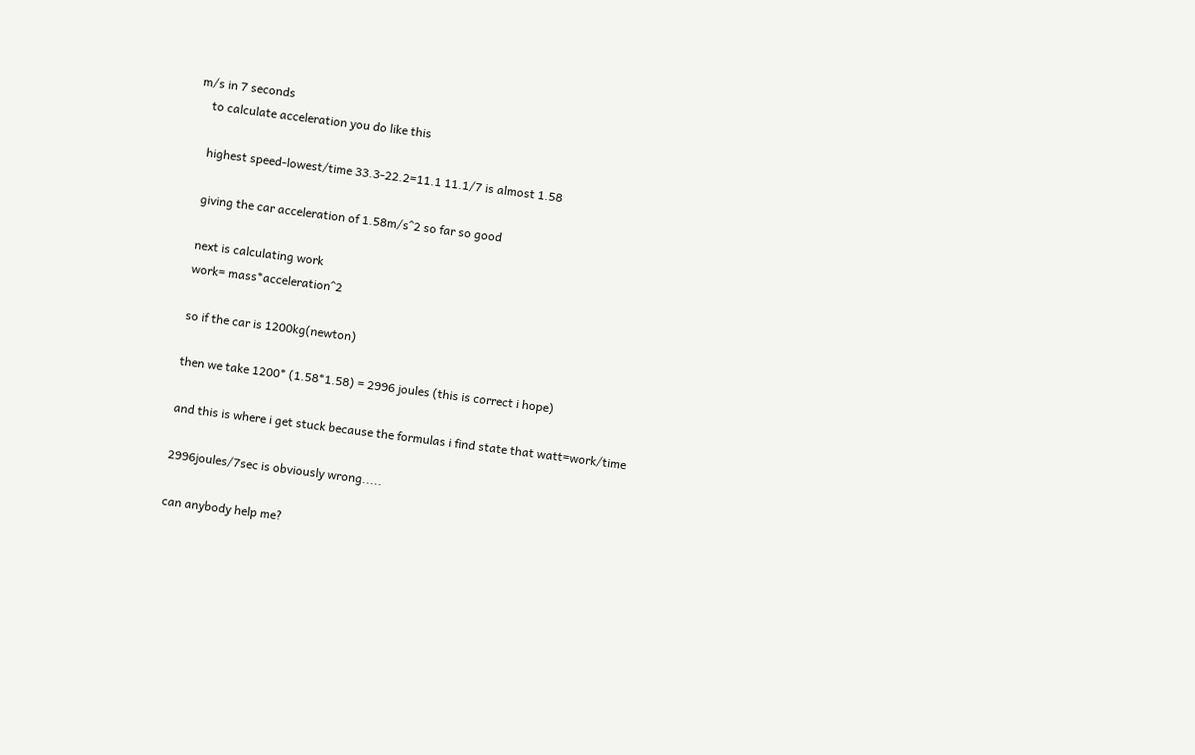m/s in 7 seconds
    to calculate acceleration you do like this

    highest speed-lowest/time 33.3-22.2=11.1 11.1/7 is almost 1.58

    giving the car acceleration of 1.58m/s^2 so far so good

    next is calculating work
    work= mass*acceleration^2

    so if the car is 1200kg(newton)

    then we take 1200* (1.58*1.58) = 2996 joules (this is correct i hope)

    and this is where i get stuck because the formulas i find state that watt=work/time

    2996joules/7sec is obviously wrong.....

    can anybody help me?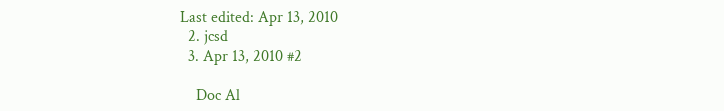Last edited: Apr 13, 2010
  2. jcsd
  3. Apr 13, 2010 #2

    Doc Al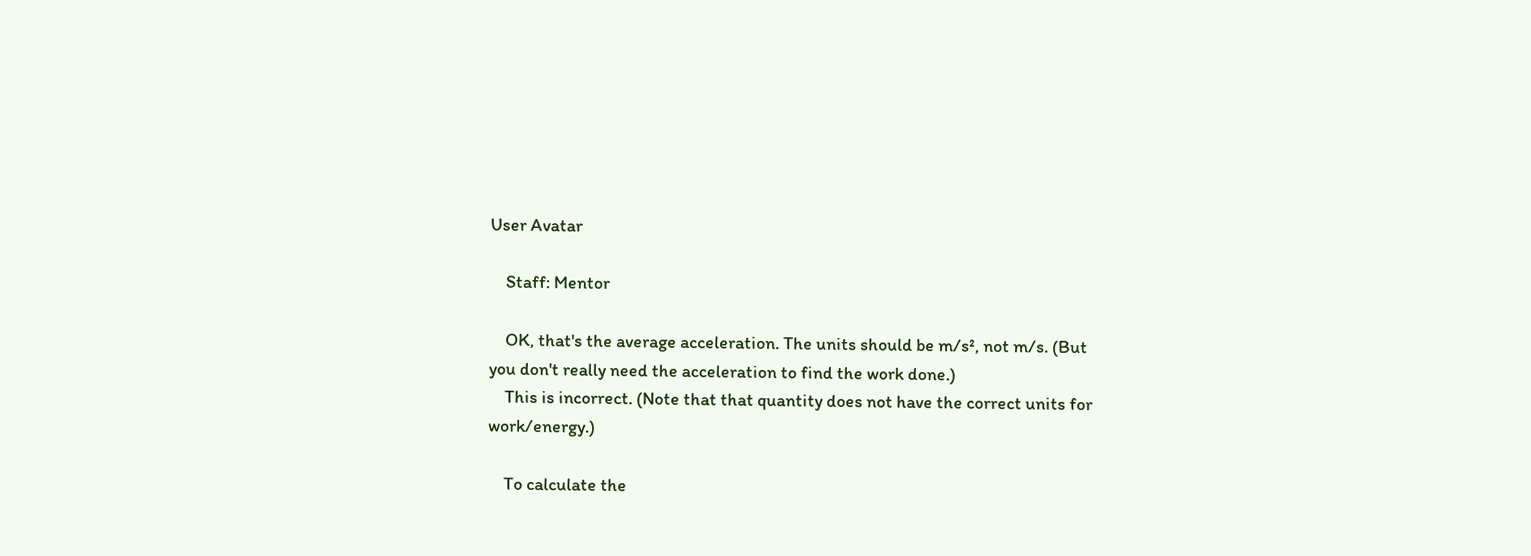User Avatar

    Staff: Mentor

    OK, that's the average acceleration. The units should be m/s², not m/s. (But you don't really need the acceleration to find the work done.)
    This is incorrect. (Note that that quantity does not have the correct units for work/energy.)

    To calculate the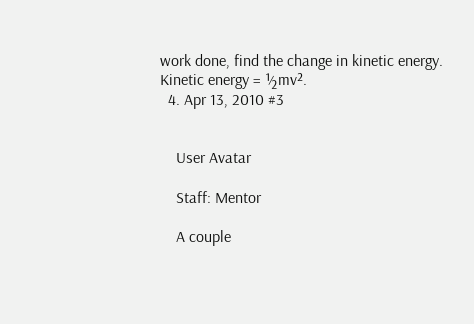work done, find the change in kinetic energy. Kinetic energy = ½mv².
  4. Apr 13, 2010 #3


    User Avatar

    Staff: Mentor

    A couple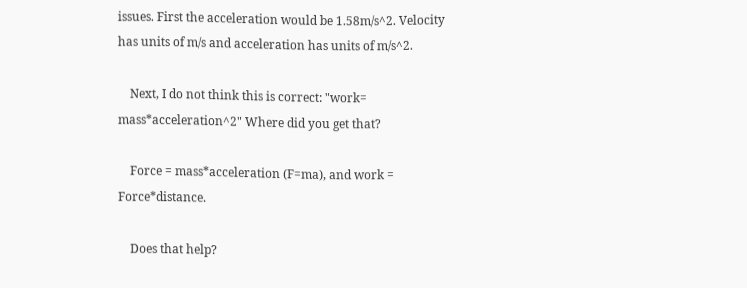issues. First the acceleration would be 1.58m/s^2. Velocity has units of m/s and acceleration has units of m/s^2.

    Next, I do not think this is correct: "work= mass*acceleration^2" Where did you get that?

    Force = mass*acceleration (F=ma), and work = Force*distance.

    Does that help?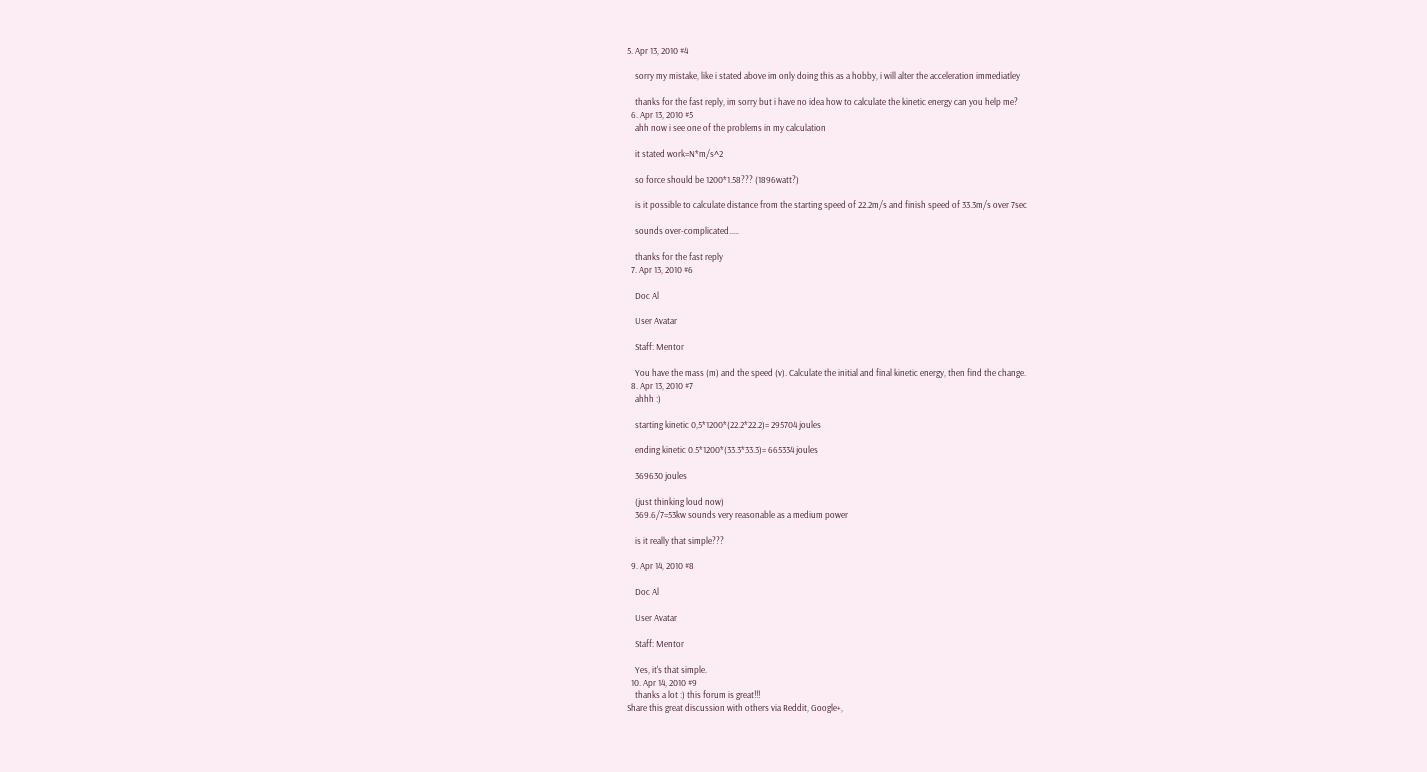5. Apr 13, 2010 #4

    sorry my mistake, like i stated above im only doing this as a hobby, i will alter the acceleration immediatley

    thanks for the fast reply, im sorry but i have no idea how to calculate the kinetic energy can you help me?
  6. Apr 13, 2010 #5
    ahh now i see one of the problems in my calculation

    it stated work=N*m/s^2

    so force should be 1200*1.58??? (1896watt?)

    is it possible to calculate distance from the starting speed of 22.2m/s and finish speed of 33.3m/s over 7sec

    sounds over-complicated.....

    thanks for the fast reply
  7. Apr 13, 2010 #6

    Doc Al

    User Avatar

    Staff: Mentor

    You have the mass (m) and the speed (v). Calculate the initial and final kinetic energy, then find the change.
  8. Apr 13, 2010 #7
    ahhh :)

    starting kinetic 0,5*1200*(22.2*22.2)= 295704 joules

    ending kinetic 0.5*1200*(33.3*33.3)= 665334 joules

    369630 joules

    (just thinking loud now)
    369.6/7=53kw sounds very reasonable as a medium power

    is it really that simple???

  9. Apr 14, 2010 #8

    Doc Al

    User Avatar

    Staff: Mentor

    Yes, it's that simple.
  10. Apr 14, 2010 #9
    thanks a lot :) this forum is great!!!
Share this great discussion with others via Reddit, Google+,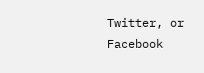Twitter, or Facebook